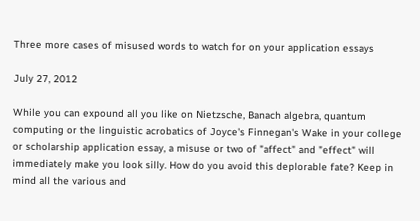Three more cases of misused words to watch for on your application essays

July 27, 2012

While you can expound all you like on Nietzsche, Banach algebra, quantum computing or the linguistic acrobatics of Joyce's Finnegan's Wake in your college or scholarship application essay, a misuse or two of "affect" and "effect" will immediately make you look silly. How do you avoid this deplorable fate? Keep in mind all the various and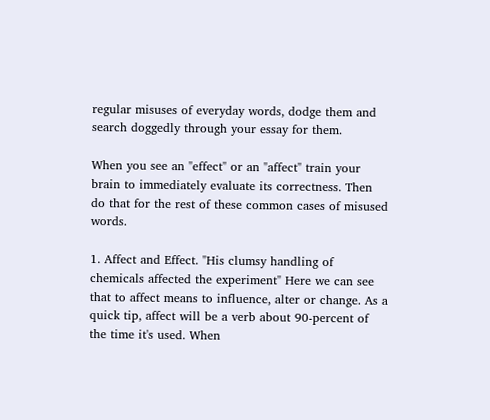regular misuses of everyday words, dodge them and search doggedly through your essay for them.

When you see an "effect" or an "affect" train your brain to immediately evaluate its correctness. Then do that for the rest of these common cases of misused words.

1. Affect and Effect. "His clumsy handling of chemicals affected the experiment" Here we can see that to affect means to influence, alter or change. As a quick tip, affect will be a verb about 90-percent of the time it's used. When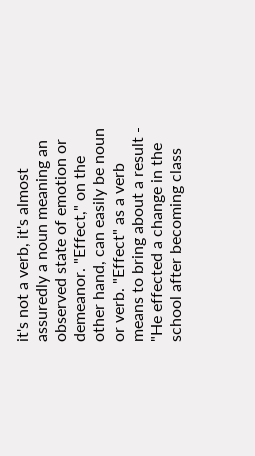it's not a verb, it's almost assuredly a noun meaning an observed state of emotion or demeanor. "Effect," on the other hand, can easily be noun or verb. "Effect" as a verb means to bring about a result - "He effected a change in the school after becoming class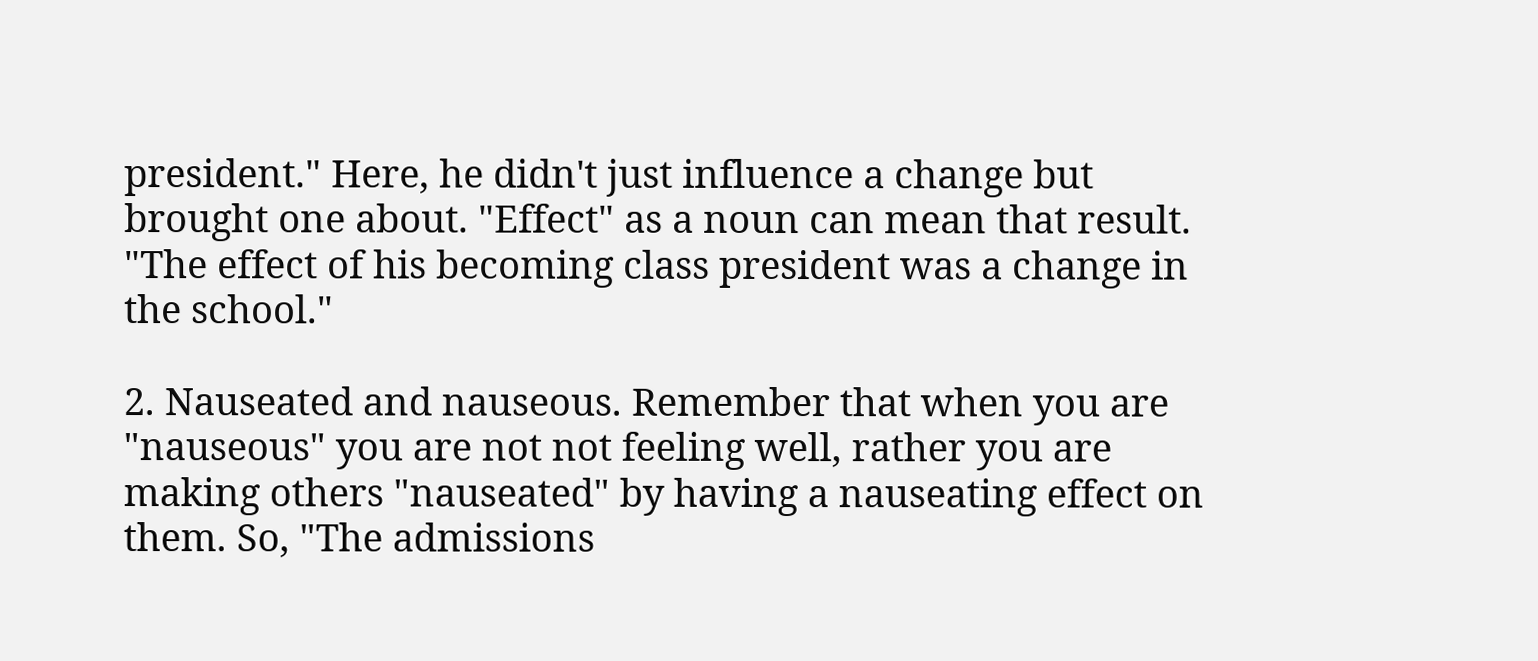president." Here, he didn't just influence a change but brought one about. "Effect" as a noun can mean that result. "The effect of his becoming class president was a change in the school."

2. Nauseated and nauseous. Remember that when you are "nauseous" you are not not feeling well, rather you are making others "nauseated" by having a nauseating effect on them. So, "The admissions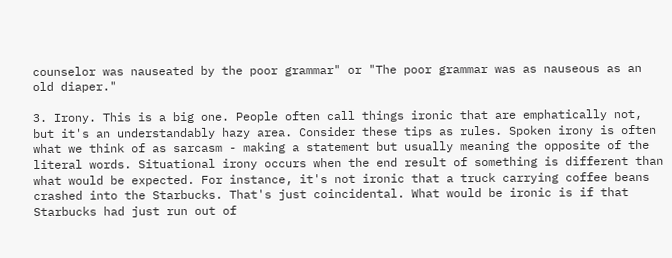counselor was nauseated by the poor grammar" or "The poor grammar was as nauseous as an old diaper."

3. Irony. This is a big one. People often call things ironic that are emphatically not, but it's an understandably hazy area. Consider these tips as rules. Spoken irony is often what we think of as sarcasm - making a statement but usually meaning the opposite of the literal words. Situational irony occurs when the end result of something is different than what would be expected. For instance, it's not ironic that a truck carrying coffee beans crashed into the Starbucks. That's just coincidental. What would be ironic is if that Starbucks had just run out of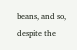beans, and so, despite the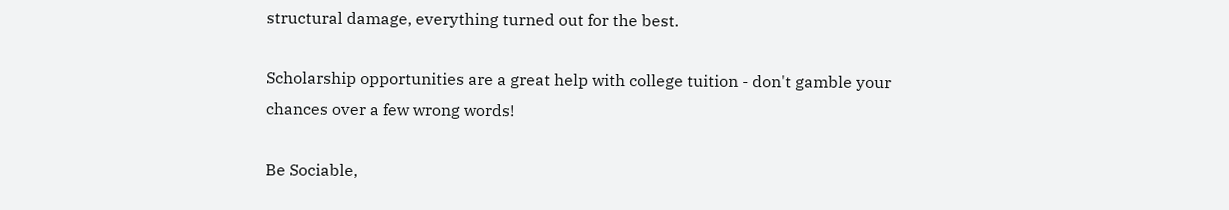structural damage, everything turned out for the best.

Scholarship opportunities are a great help with college tuition - don't gamble your chances over a few wrong words!

Be Sociable,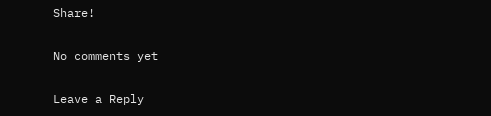Share!

No comments yet

Leave a Reply